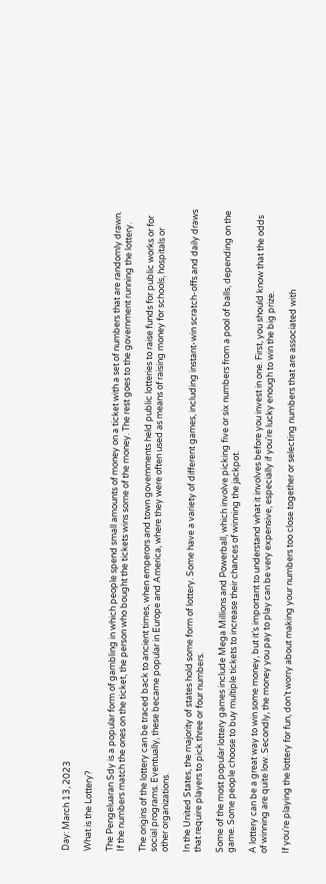Day: March 13, 2023

What is the Lottery?

The Pengeluaran Sdy is a popular form of gambling in which people spend small amounts of money on a ticket with a set of numbers that are randomly drawn. If the numbers match the ones on the ticket, the person who bought the tickets wins some of the money. The rest goes to the government running the lottery.

The origins of the lottery can be traced back to ancient times, when emperors and town governments held public lotteries to raise funds for public works or for social programs. Eventually, these became popular in Europe and America, where they were often used as means of raising money for schools, hospitals or other organizations.

In the United States, the majority of states hold some form of lottery. Some have a variety of different games, including instant-win scratch-offs and daily draws that require players to pick three or four numbers.

Some of the most popular lottery games include Mega Millions and Powerball, which involve picking five or six numbers from a pool of balls, depending on the game. Some people choose to buy multiple tickets to increase their chances of winning the jackpot.

A lottery can be a great way to win some money, but it’s important to understand what it involves before you invest in one. First, you should know that the odds of winning are quite low. Secondly, the money you pay to play can be very expensive, especially if you’re lucky enough to win the big prize.

If you’re playing the lottery for fun, don’t worry about making your numbers too close together or selecting numbers that are associated with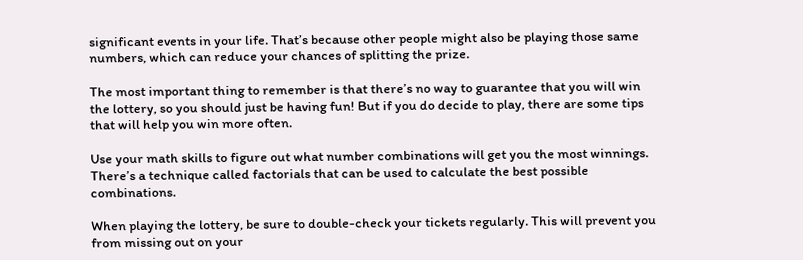significant events in your life. That’s because other people might also be playing those same numbers, which can reduce your chances of splitting the prize.

The most important thing to remember is that there’s no way to guarantee that you will win the lottery, so you should just be having fun! But if you do decide to play, there are some tips that will help you win more often.

Use your math skills to figure out what number combinations will get you the most winnings. There’s a technique called factorials that can be used to calculate the best possible combinations.

When playing the lottery, be sure to double-check your tickets regularly. This will prevent you from missing out on your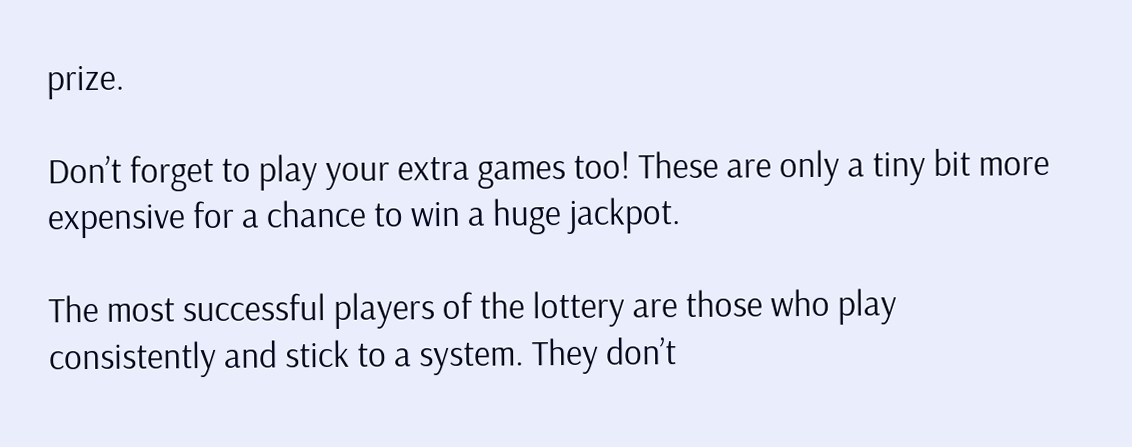prize.

Don’t forget to play your extra games too! These are only a tiny bit more expensive for a chance to win a huge jackpot.

The most successful players of the lottery are those who play consistently and stick to a system. They don’t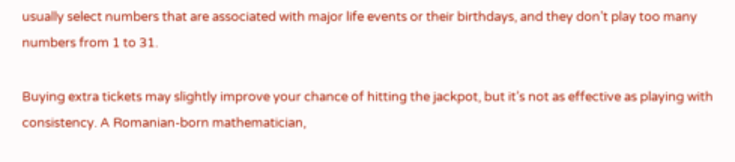usually select numbers that are associated with major life events or their birthdays, and they don’t play too many numbers from 1 to 31.

Buying extra tickets may slightly improve your chance of hitting the jackpot, but it’s not as effective as playing with consistency. A Romanian-born mathematician,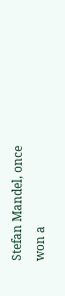Stefan Mandel, once won a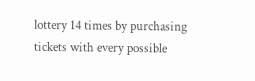lottery 14 times by purchasing tickets with every possible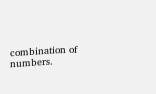combination of numbers.